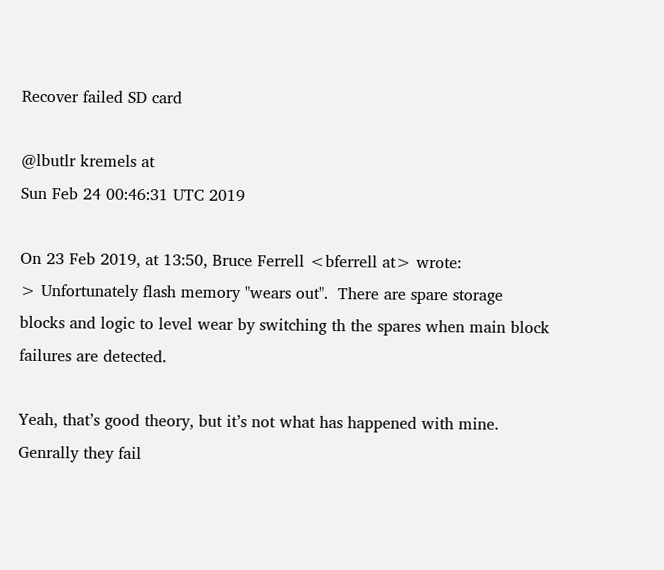Recover failed SD card

@lbutlr kremels at
Sun Feb 24 00:46:31 UTC 2019

On 23 Feb 2019, at 13:50, Bruce Ferrell <bferrell at> wrote:
> Unfortunately flash memory "wears out".  There are spare storage blocks and logic to level wear by switching th the spares when main block failures are detected.

Yeah, that’s good theory, but it’s not what has happened with mine. Genrally they fail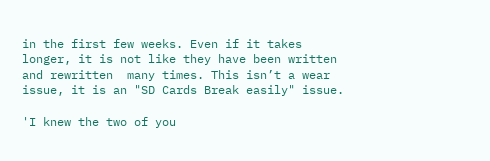in the first few weeks. Even if it takes longer, it is not like they have been written and rewritten  many times. This isn’t a wear issue, it is an "SD Cards Break easily" issue.

'I knew the two of you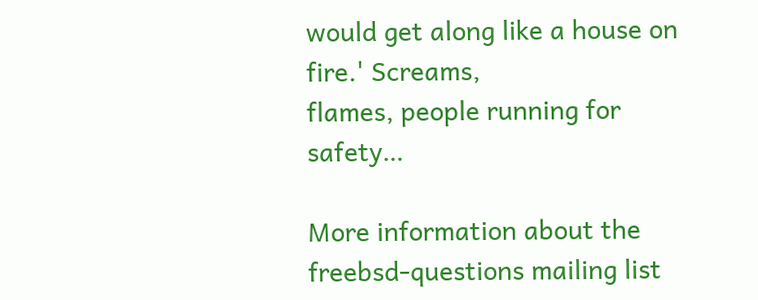would get along like a house on fire.' Screams,
flames, people running for safety…

More information about the freebsd-questions mailing list